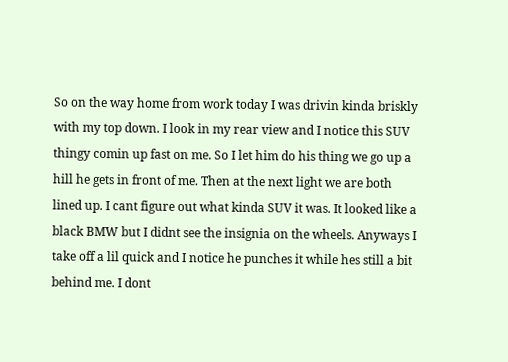So on the way home from work today I was drivin kinda briskly with my top down. I look in my rear view and I notice this SUV thingy comin up fast on me. So I let him do his thing we go up a hill he gets in front of me. Then at the next light we are both lined up. I cant figure out what kinda SUV it was. It looked like a black BMW but I didnt see the insignia on the wheels. Anyways I take off a lil quick and I notice he punches it while hes still a bit behind me. I dont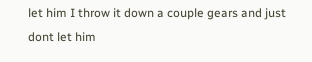let him I throw it down a couple gears and just dont let him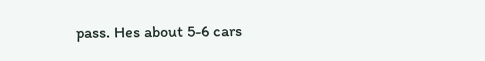pass. Hes about 5-6 cars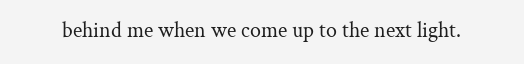behind me when we come up to the next light.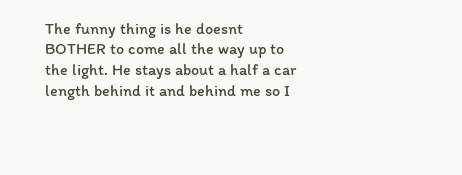The funny thing is he doesnt BOTHER to come all the way up to the light. He stays about a half a car length behind it and behind me so I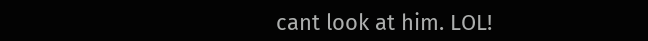cant look at him. LOL!